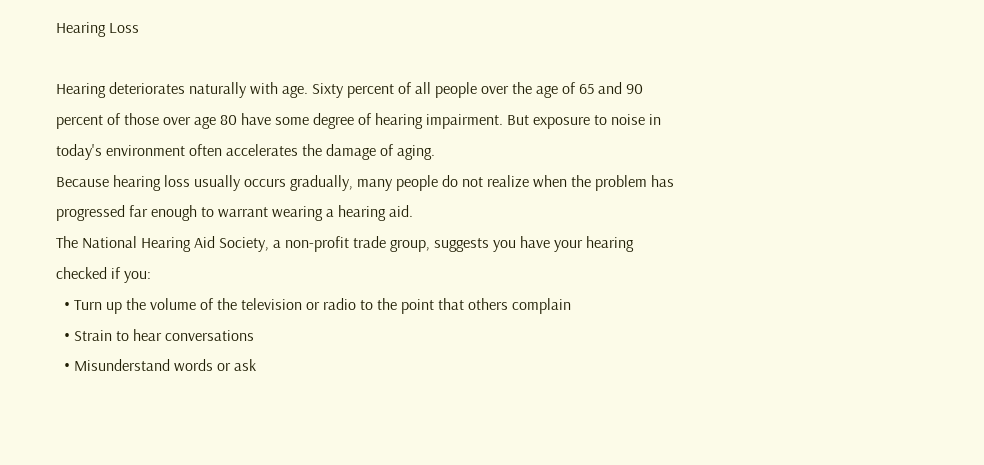Hearing Loss

Hearing deteriorates naturally with age. Sixty percent of all people over the age of 65 and 90 percent of those over age 80 have some degree of hearing impairment. But exposure to noise in today's environment often accelerates the damage of aging.
Because hearing loss usually occurs gradually, many people do not realize when the problem has progressed far enough to warrant wearing a hearing aid.
The National Hearing Aid Society, a non-profit trade group, suggests you have your hearing checked if you:
  • Turn up the volume of the television or radio to the point that others complain
  • Strain to hear conversations
  • Misunderstand words or ask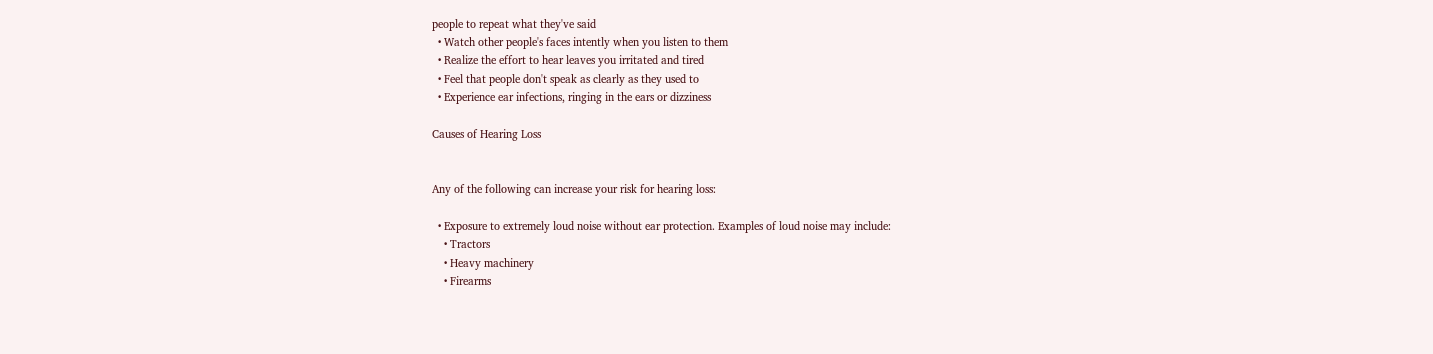people to repeat what they've said
  • Watch other people's faces intently when you listen to them
  • Realize the effort to hear leaves you irritated and tired
  • Feel that people don't speak as clearly as they used to
  • Experience ear infections, ringing in the ears or dizziness

Causes of Hearing Loss


Any of the following can increase your risk for hearing loss:

  • Exposure to extremely loud noise without ear protection. Examples of loud noise may include:
    • Tractors
    • Heavy machinery
    • Firearms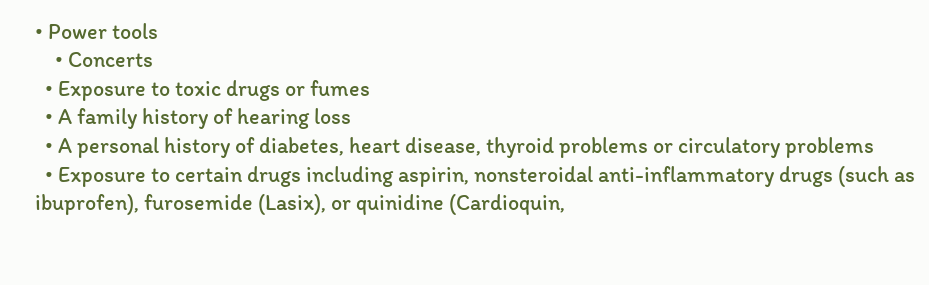• Power tools
    • Concerts
  • Exposure to toxic drugs or fumes
  • A family history of hearing loss
  • A personal history of diabetes, heart disease, thyroid problems or circulatory problems
  • Exposure to certain drugs including aspirin, nonsteroidal anti-inflammatory drugs (such as ibuprofen), furosemide (Lasix), or quinidine (Cardioquin,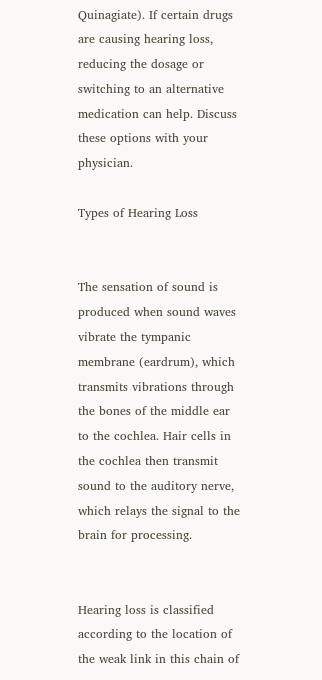Quinagiate). If certain drugs are causing hearing loss, reducing the dosage or switching to an alternative medication can help. Discuss these options with your physician.

Types of Hearing Loss


The sensation of sound is produced when sound waves vibrate the tympanic membrane (eardrum), which transmits vibrations through the bones of the middle ear to the cochlea. Hair cells in the cochlea then transmit sound to the auditory nerve, which relays the signal to the brain for processing.


Hearing loss is classified according to the location of the weak link in this chain of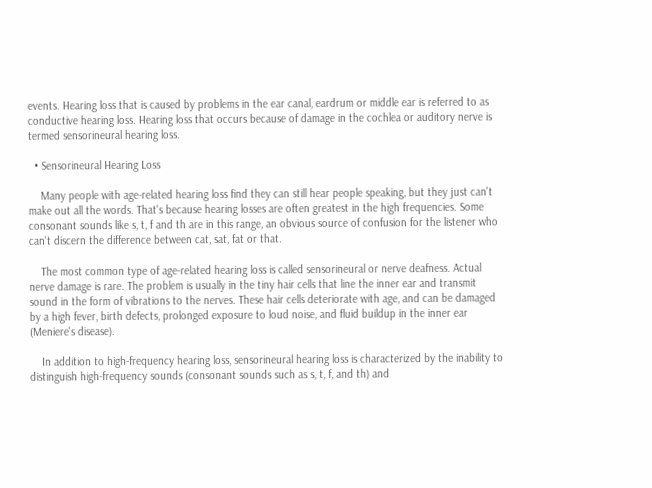events. Hearing loss that is caused by problems in the ear canal, eardrum or middle ear is referred to as conductive hearing loss. Hearing loss that occurs because of damage in the cochlea or auditory nerve is termed sensorineural hearing loss.

  • Sensorineural Hearing Loss

    Many people with age-related hearing loss find they can still hear people speaking, but they just can't make out all the words. That's because hearing losses are often greatest in the high frequencies. Some consonant sounds like s, t, f and th are in this range, an obvious source of confusion for the listener who can't discern the difference between cat, sat, fat or that.

    The most common type of age-related hearing loss is called sensorineural or nerve deafness. Actual nerve damage is rare. The problem is usually in the tiny hair cells that line the inner ear and transmit sound in the form of vibrations to the nerves. These hair cells deteriorate with age, and can be damaged by a high fever, birth defects, prolonged exposure to loud noise, and fluid buildup in the inner ear (Meniere's disease).

    In addition to high-frequency hearing loss, sensorineural hearing loss is characterized by the inability to distinguish high-frequency sounds (consonant sounds such as s, t, f, and th) and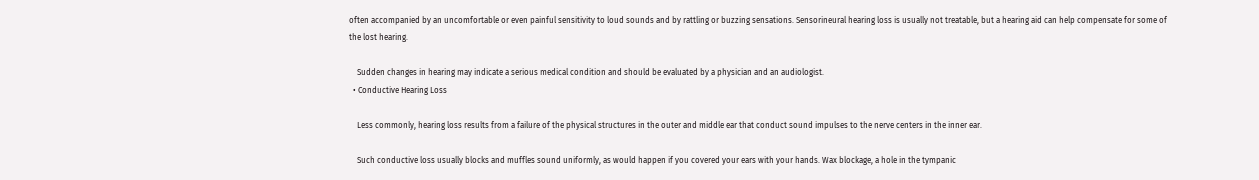often accompanied by an uncomfortable or even painful sensitivity to loud sounds and by rattling or buzzing sensations. Sensorineural hearing loss is usually not treatable, but a hearing aid can help compensate for some of the lost hearing.

    Sudden changes in hearing may indicate a serious medical condition and should be evaluated by a physician and an audiologist.
  • Conductive Hearing Loss

    Less commonly, hearing loss results from a failure of the physical structures in the outer and middle ear that conduct sound impulses to the nerve centers in the inner ear.

    Such conductive loss usually blocks and muffles sound uniformly, as would happen if you covered your ears with your hands. Wax blockage, a hole in the tympanic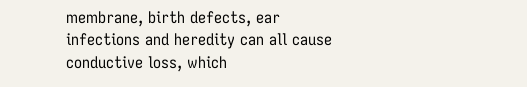membrane, birth defects, ear infections and heredity can all cause conductive loss, which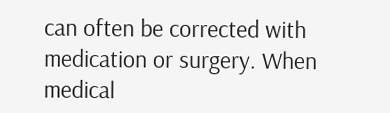can often be corrected with medication or surgery. When medical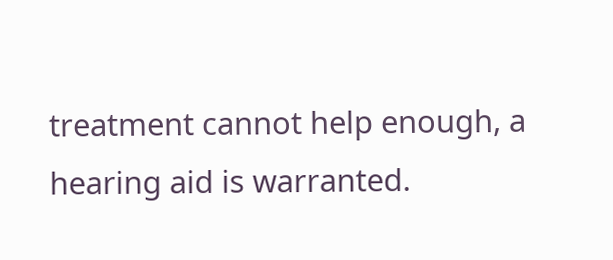treatment cannot help enough, a hearing aid is warranted.